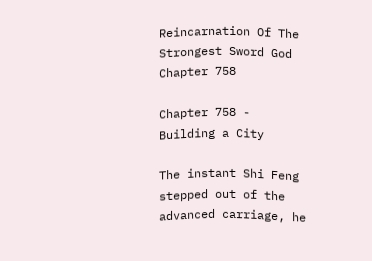Reincarnation Of The Strongest Sword God Chapter 758

Chapter 758 - Building a City

The instant Shi Feng stepped out of the advanced carriage, he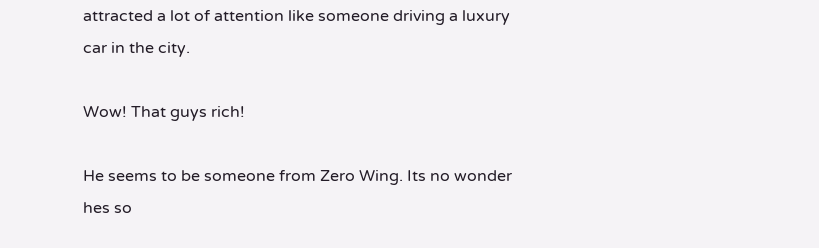attracted a lot of attention like someone driving a luxury car in the city.

Wow! That guys rich!

He seems to be someone from Zero Wing. Its no wonder hes so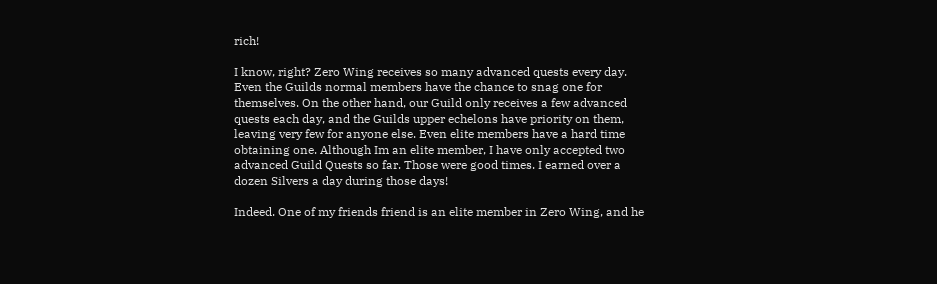rich!

I know, right? Zero Wing receives so many advanced quests every day. Even the Guilds normal members have the chance to snag one for themselves. On the other hand, our Guild only receives a few advanced quests each day, and the Guilds upper echelons have priority on them, leaving very few for anyone else. Even elite members have a hard time obtaining one. Although Im an elite member, I have only accepted two advanced Guild Quests so far. Those were good times. I earned over a dozen Silvers a day during those days!

Indeed. One of my friends friend is an elite member in Zero Wing, and he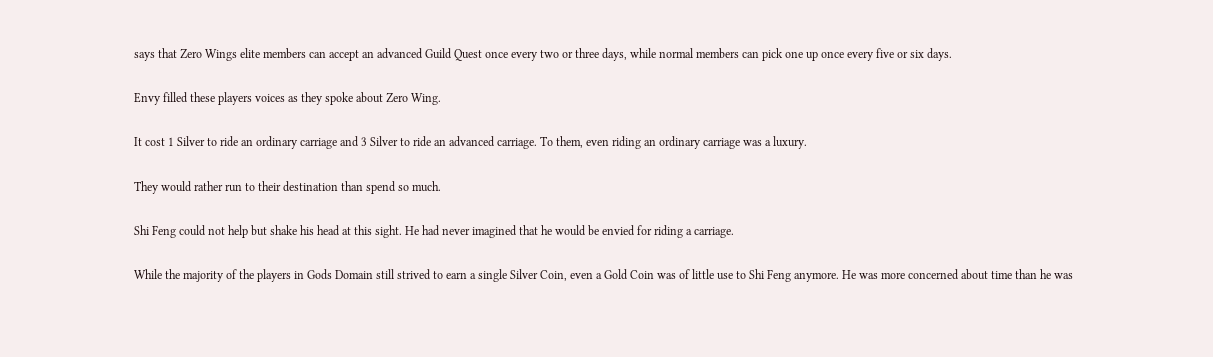says that Zero Wings elite members can accept an advanced Guild Quest once every two or three days, while normal members can pick one up once every five or six days.

Envy filled these players voices as they spoke about Zero Wing.

It cost 1 Silver to ride an ordinary carriage and 3 Silver to ride an advanced carriage. To them, even riding an ordinary carriage was a luxury.

They would rather run to their destination than spend so much.

Shi Feng could not help but shake his head at this sight. He had never imagined that he would be envied for riding a carriage.

While the majority of the players in Gods Domain still strived to earn a single Silver Coin, even a Gold Coin was of little use to Shi Feng anymore. He was more concerned about time than he was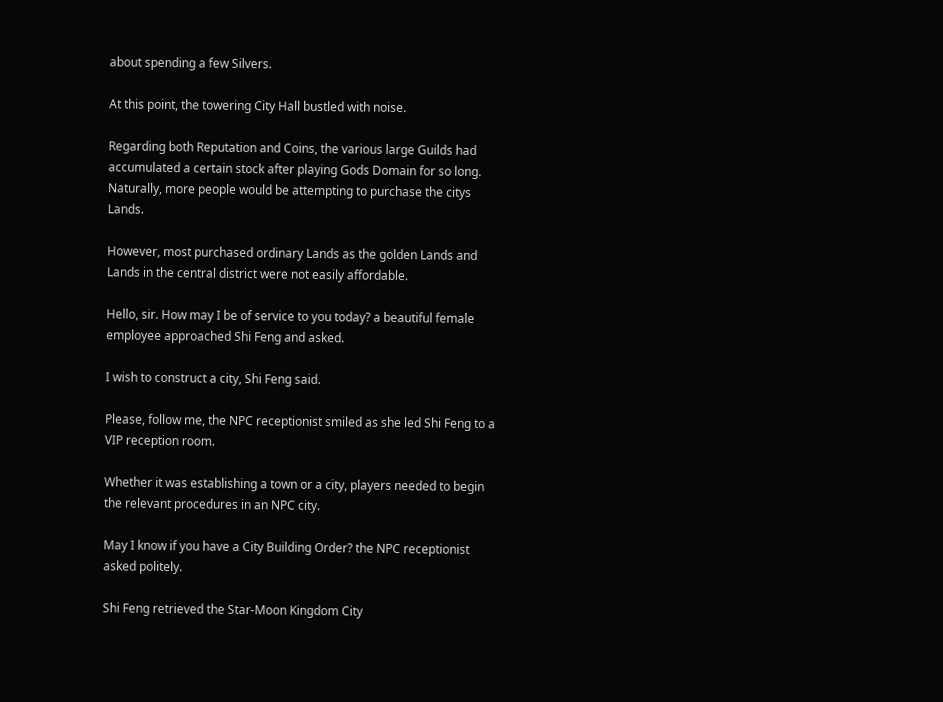about spending a few Silvers.

At this point, the towering City Hall bustled with noise.

Regarding both Reputation and Coins, the various large Guilds had accumulated a certain stock after playing Gods Domain for so long. Naturally, more people would be attempting to purchase the citys Lands.

However, most purchased ordinary Lands as the golden Lands and Lands in the central district were not easily affordable.

Hello, sir. How may I be of service to you today? a beautiful female employee approached Shi Feng and asked.

I wish to construct a city, Shi Feng said.

Please, follow me, the NPC receptionist smiled as she led Shi Feng to a VIP reception room.

Whether it was establishing a town or a city, players needed to begin the relevant procedures in an NPC city.

May I know if you have a City Building Order? the NPC receptionist asked politely.

Shi Feng retrieved the Star-Moon Kingdom City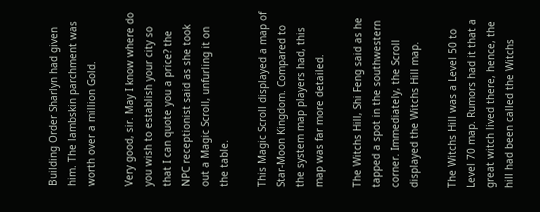Building Order Sharlyn had given him. The lambskin parchment was worth over a million Gold.

Very good, sir. May I know where do you wish to establish your city so that I can quote you a price? the NPC receptionist said as she took out a Magic Scroll, unfurling it on the table.

This Magic Scroll displayed a map of Star-Moon Kingdom. Compared to the system map players had, this map was far more detailed.

The Witchs Hill, Shi Feng said as he tapped a spot in the southwestern corner. Immediately, the Scroll displayed the Witchs Hill map.

The Witchs Hill was a Level 50 to Level 70 map. Rumors had it that a great witch lived there, hence, the hill had been called the Witchs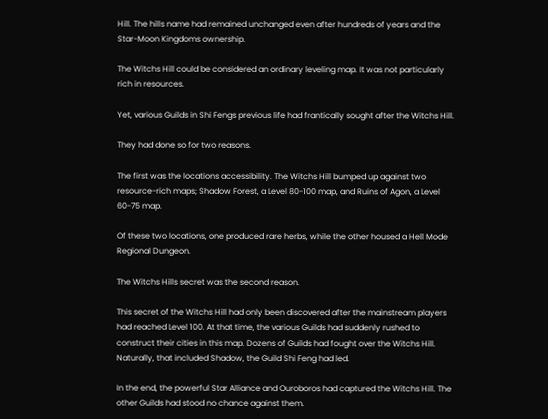Hill. The hills name had remained unchanged even after hundreds of years and the Star-Moon Kingdoms ownership.

The Witchs Hill could be considered an ordinary leveling map. It was not particularly rich in resources.

Yet, various Guilds in Shi Fengs previous life had frantically sought after the Witchs Hill.

They had done so for two reasons.

The first was the locations accessibility. The Witchs Hill bumped up against two resource-rich maps; Shadow Forest, a Level 80-100 map, and Ruins of Agon, a Level 60-75 map.

Of these two locations, one produced rare herbs, while the other housed a Hell Mode Regional Dungeon.

The Witchs Hills secret was the second reason.

This secret of the Witchs Hill had only been discovered after the mainstream players had reached Level 100. At that time, the various Guilds had suddenly rushed to construct their cities in this map. Dozens of Guilds had fought over the Witchs Hill. Naturally, that included Shadow, the Guild Shi Feng had led.

In the end, the powerful Star Alliance and Ouroboros had captured the Witchs Hill. The other Guilds had stood no chance against them.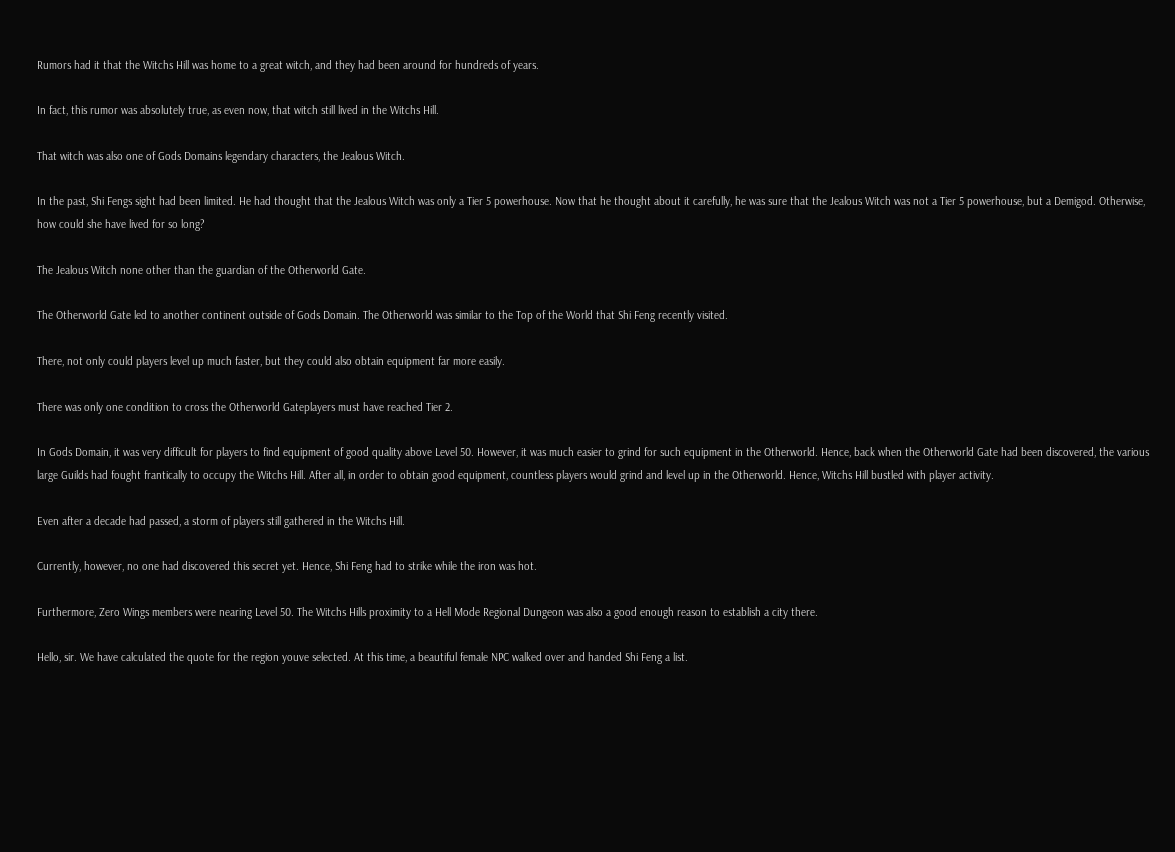Rumors had it that the Witchs Hill was home to a great witch, and they had been around for hundreds of years.

In fact, this rumor was absolutely true, as even now, that witch still lived in the Witchs Hill.

That witch was also one of Gods Domains legendary characters, the Jealous Witch.

In the past, Shi Fengs sight had been limited. He had thought that the Jealous Witch was only a Tier 5 powerhouse. Now that he thought about it carefully, he was sure that the Jealous Witch was not a Tier 5 powerhouse, but a Demigod. Otherwise, how could she have lived for so long?

The Jealous Witch none other than the guardian of the Otherworld Gate.

The Otherworld Gate led to another continent outside of Gods Domain. The Otherworld was similar to the Top of the World that Shi Feng recently visited.

There, not only could players level up much faster, but they could also obtain equipment far more easily.

There was only one condition to cross the Otherworld Gateplayers must have reached Tier 2.

In Gods Domain, it was very difficult for players to find equipment of good quality above Level 50. However, it was much easier to grind for such equipment in the Otherworld. Hence, back when the Otherworld Gate had been discovered, the various large Guilds had fought frantically to occupy the Witchs Hill. After all, in order to obtain good equipment, countless players would grind and level up in the Otherworld. Hence, Witchs Hill bustled with player activity.

Even after a decade had passed, a storm of players still gathered in the Witchs Hill.

Currently, however, no one had discovered this secret yet. Hence, Shi Feng had to strike while the iron was hot.

Furthermore, Zero Wings members were nearing Level 50. The Witchs Hills proximity to a Hell Mode Regional Dungeon was also a good enough reason to establish a city there.

Hello, sir. We have calculated the quote for the region youve selected. At this time, a beautiful female NPC walked over and handed Shi Feng a list.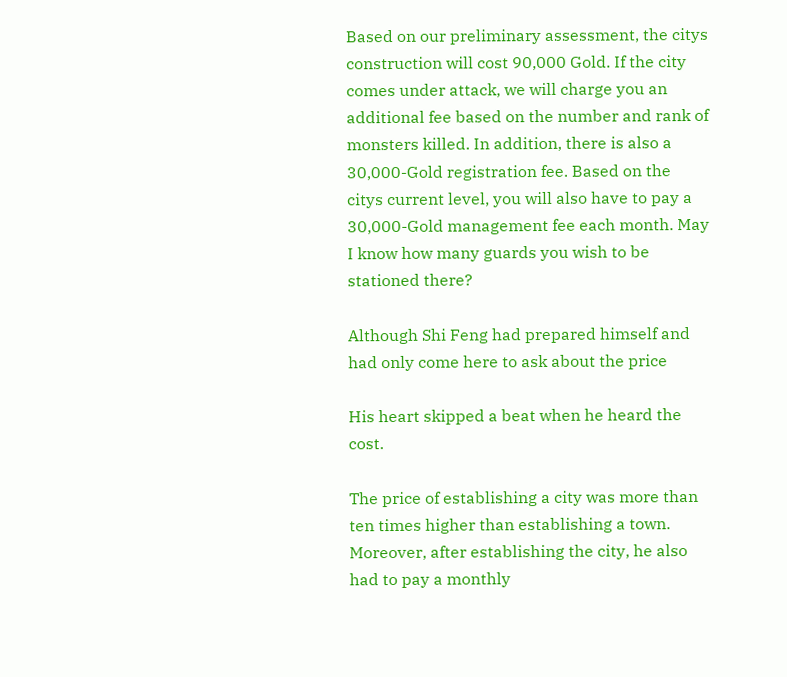Based on our preliminary assessment, the citys construction will cost 90,000 Gold. If the city comes under attack, we will charge you an additional fee based on the number and rank of monsters killed. In addition, there is also a 30,000-Gold registration fee. Based on the citys current level, you will also have to pay a 30,000-Gold management fee each month. May I know how many guards you wish to be stationed there?

Although Shi Feng had prepared himself and had only come here to ask about the price

His heart skipped a beat when he heard the cost.

The price of establishing a city was more than ten times higher than establishing a town. Moreover, after establishing the city, he also had to pay a monthly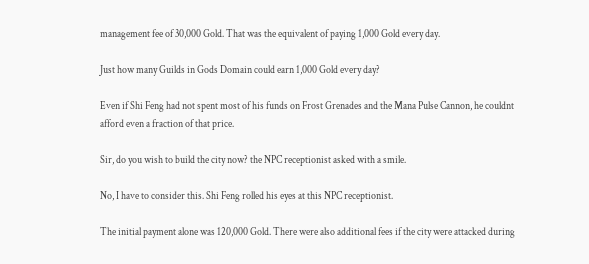management fee of 30,000 Gold. That was the equivalent of paying 1,000 Gold every day.

Just how many Guilds in Gods Domain could earn 1,000 Gold every day?

Even if Shi Feng had not spent most of his funds on Frost Grenades and the Mana Pulse Cannon, he couldnt afford even a fraction of that price.

Sir, do you wish to build the city now? the NPC receptionist asked with a smile.

No, I have to consider this. Shi Feng rolled his eyes at this NPC receptionist.

The initial payment alone was 120,000 Gold. There were also additional fees if the city were attacked during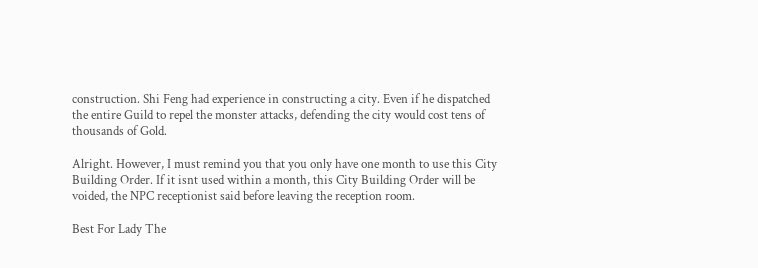construction. Shi Feng had experience in constructing a city. Even if he dispatched the entire Guild to repel the monster attacks, defending the city would cost tens of thousands of Gold.

Alright. However, I must remind you that you only have one month to use this City Building Order. If it isnt used within a month, this City Building Order will be voided, the NPC receptionist said before leaving the reception room.

Best For Lady The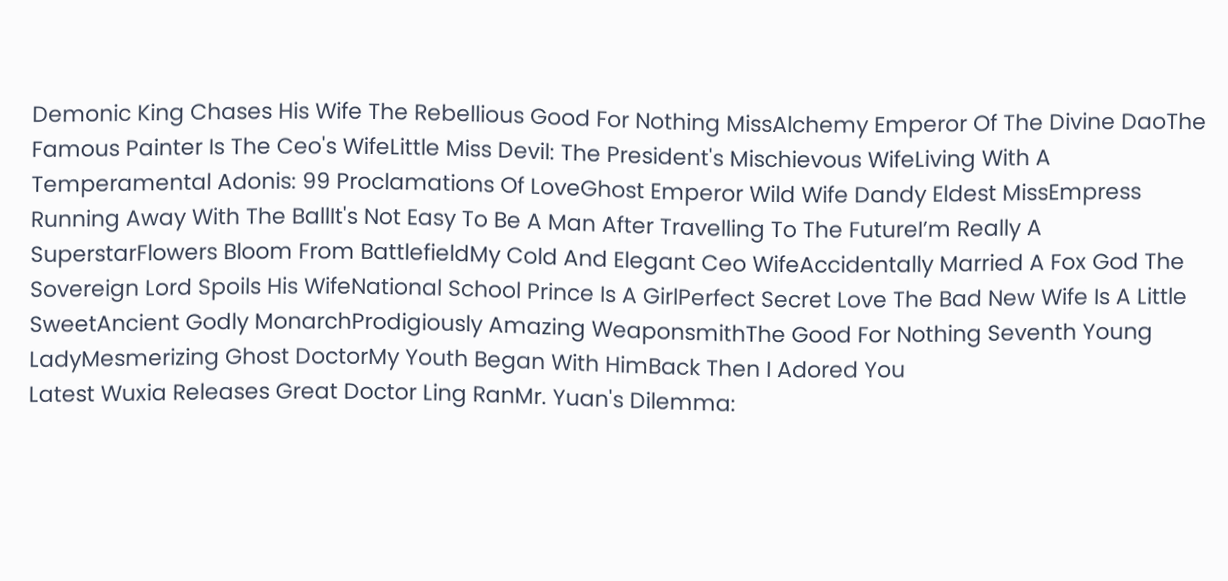Demonic King Chases His Wife The Rebellious Good For Nothing MissAlchemy Emperor Of The Divine DaoThe Famous Painter Is The Ceo's WifeLittle Miss Devil: The President's Mischievous WifeLiving With A Temperamental Adonis: 99 Proclamations Of LoveGhost Emperor Wild Wife Dandy Eldest MissEmpress Running Away With The BallIt's Not Easy To Be A Man After Travelling To The FutureI’m Really A SuperstarFlowers Bloom From BattlefieldMy Cold And Elegant Ceo WifeAccidentally Married A Fox God The Sovereign Lord Spoils His WifeNational School Prince Is A GirlPerfect Secret Love The Bad New Wife Is A Little SweetAncient Godly MonarchProdigiously Amazing WeaponsmithThe Good For Nothing Seventh Young LadyMesmerizing Ghost DoctorMy Youth Began With HimBack Then I Adored You
Latest Wuxia Releases Great Doctor Ling RanMr. Yuan's Dilemma: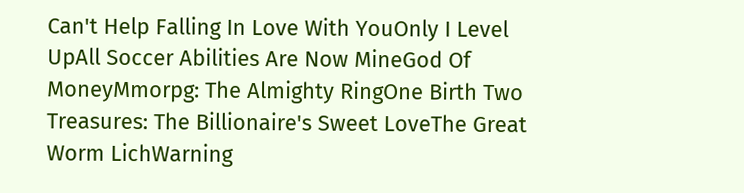Can't Help Falling In Love With YouOnly I Level UpAll Soccer Abilities Are Now MineGod Of MoneyMmorpg: The Almighty RingOne Birth Two Treasures: The Billionaire's Sweet LoveThe Great Worm LichWarning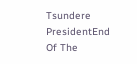Tsundere PresidentEnd Of The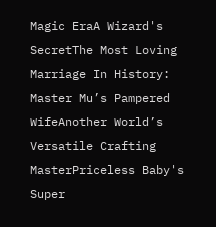Magic EraA Wizard's SecretThe Most Loving Marriage In History: Master Mu’s Pampered WifeAnother World’s Versatile Crafting MasterPriceless Baby's Super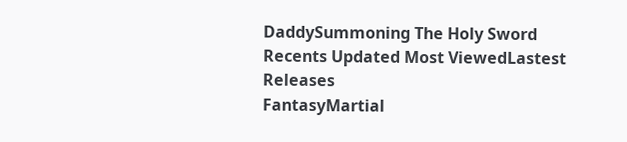DaddySummoning The Holy Sword
Recents Updated Most ViewedLastest Releases
FantasyMartial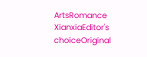ArtsRomance
XianxiaEditor's choiceOriginal